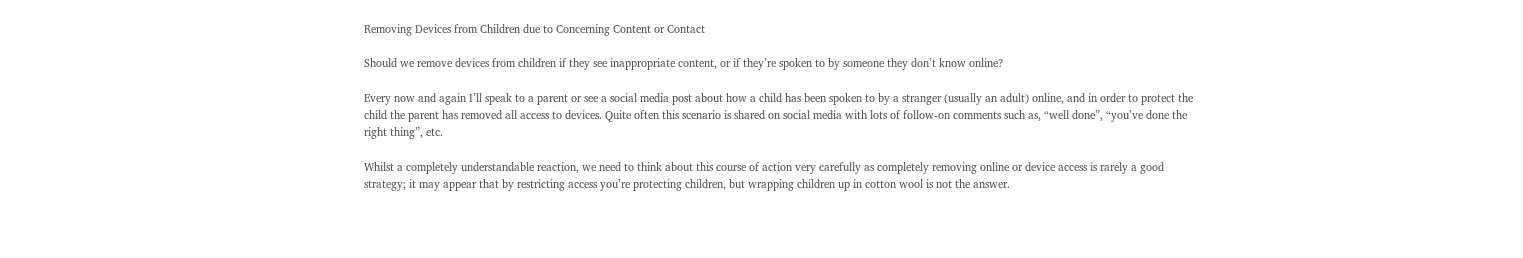Removing Devices from Children due to Concerning Content or Contact

Should we remove devices from children if they see inappropriate content, or if they’re spoken to by someone they don’t know online?

Every now and again I’ll speak to a parent or see a social media post about how a child has been spoken to by a stranger (usually an adult) online, and in order to protect the child the parent has removed all access to devices. Quite often this scenario is shared on social media with lots of follow-on comments such as, “well done”, “you’ve done the right thing”, etc.

Whilst a completely understandable reaction, we need to think about this course of action very carefully as completely removing online or device access is rarely a good strategy; it may appear that by restricting access you’re protecting children, but wrapping children up in cotton wool is not the answer.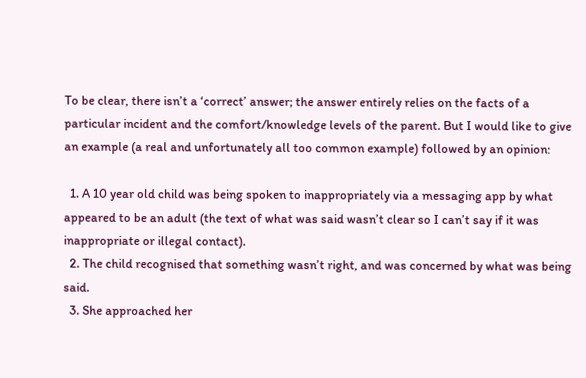To be clear, there isn’t a ‘correct’ answer; the answer entirely relies on the facts of a particular incident and the comfort/knowledge levels of the parent. But I would like to give an example (a real and unfortunately all too common example) followed by an opinion:

  1. A 10 year old child was being spoken to inappropriately via a messaging app by what appeared to be an adult (the text of what was said wasn’t clear so I can’t say if it was inappropriate or illegal contact).
  2. The child recognised that something wasn’t right, and was concerned by what was being said.
  3. She approached her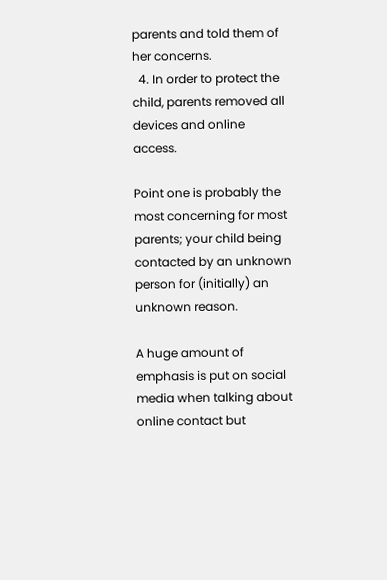parents and told them of her concerns.
  4. In order to protect the child, parents removed all devices and online access.

Point one is probably the most concerning for most parents; your child being contacted by an unknown person for (initially) an unknown reason.

A huge amount of emphasis is put on social media when talking about online contact but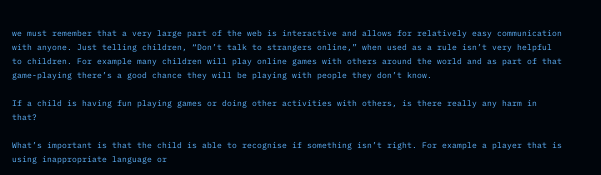we must remember that a very large part of the web is interactive and allows for relatively easy communication with anyone. Just telling children, “Don’t talk to strangers online,” when used as a rule isn’t very helpful to children. For example many children will play online games with others around the world and as part of that game-playing there’s a good chance they will be playing with people they don’t know.

If a child is having fun playing games or doing other activities with others, is there really any harm in that?

What’s important is that the child is able to recognise if something isn’t right. For example a player that is using inappropriate language or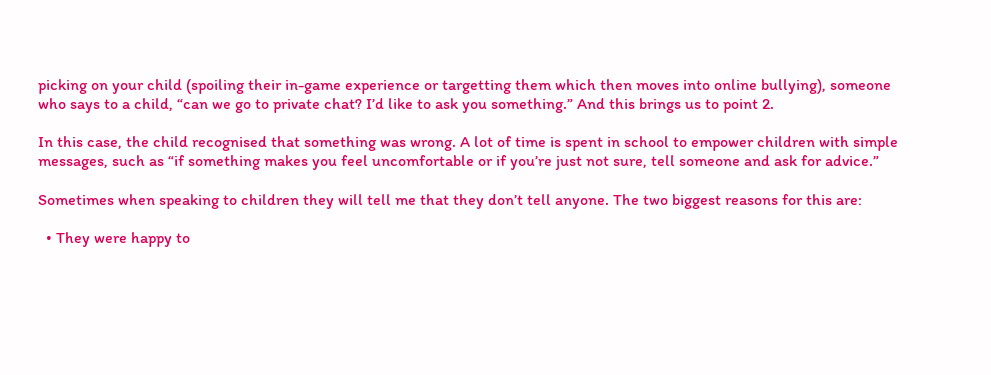picking on your child (spoiling their in-game experience or targetting them which then moves into online bullying), someone who says to a child, “can we go to private chat? I’d like to ask you something.” And this brings us to point 2.

In this case, the child recognised that something was wrong. A lot of time is spent in school to empower children with simple messages, such as “if something makes you feel uncomfortable or if you’re just not sure, tell someone and ask for advice.”

Sometimes when speaking to children they will tell me that they don’t tell anyone. The two biggest reasons for this are:

  • They were happy to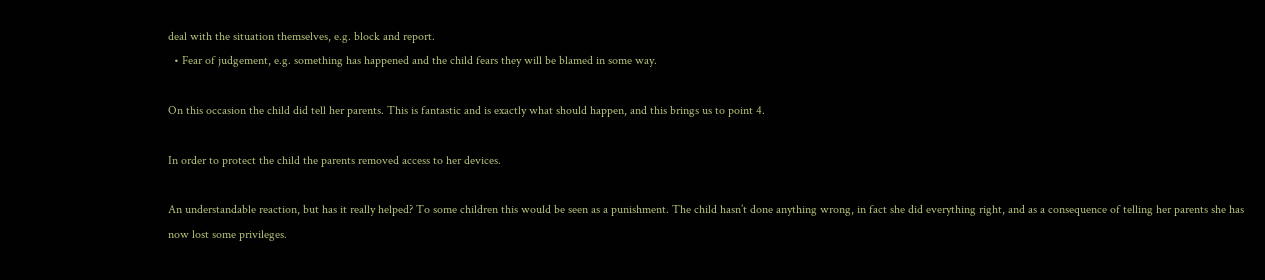deal with the situation themselves, e.g. block and report.
  • Fear of judgement, e.g. something has happened and the child fears they will be blamed in some way.

On this occasion the child did tell her parents. This is fantastic and is exactly what should happen, and this brings us to point 4.

In order to protect the child the parents removed access to her devices.

An understandable reaction, but has it really helped? To some children this would be seen as a punishment. The child hasn’t done anything wrong, in fact she did everything right, and as a consequence of telling her parents she has now lost some privileges.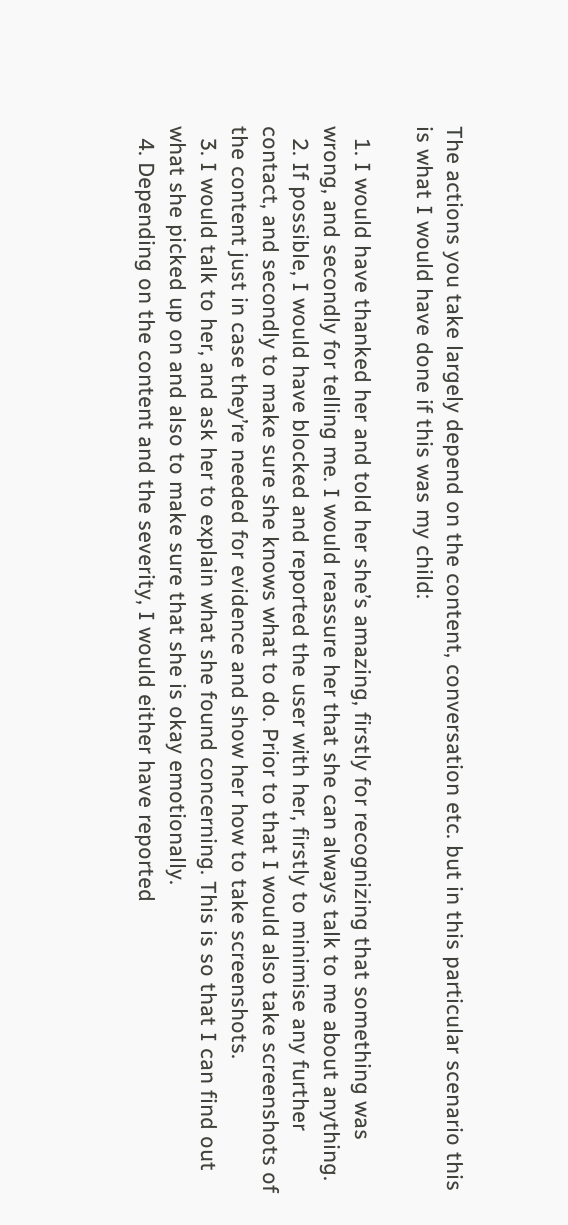The actions you take largely depend on the content, conversation etc. but in this particular scenario this is what I would have done if this was my child:

  1. I would have thanked her and told her she’s amazing, firstly for recognizing that something was wrong, and secondly for telling me. I would reassure her that she can always talk to me about anything.
  2. If possible, I would have blocked and reported the user with her, firstly to minimise any further contact, and secondly to make sure she knows what to do. Prior to that I would also take screenshots of the content just in case they’re needed for evidence and show her how to take screenshots.
  3. I would talk to her, and ask her to explain what she found concerning. This is so that I can find out what she picked up on and also to make sure that she is okay emotionally.
  4. Depending on the content and the severity, I would either have reported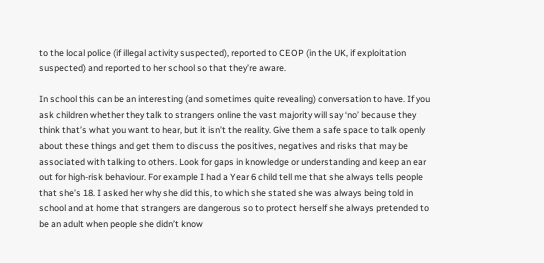to the local police (if illegal activity suspected), reported to CEOP (in the UK, if exploitation suspected) and reported to her school so that they’re aware.

In school this can be an interesting (and sometimes quite revealing) conversation to have. If you ask children whether they talk to strangers online the vast majority will say ‘no’ because they think that’s what you want to hear, but it isn’t the reality. Give them a safe space to talk openly about these things and get them to discuss the positives, negatives and risks that may be associated with talking to others. Look for gaps in knowledge or understanding and keep an ear out for high-risk behaviour. For example I had a Year 6 child tell me that she always tells people that she’s 18. I asked her why she did this, to which she stated she was always being told in school and at home that strangers are dangerous so to protect herself she always pretended to be an adult when people she didn’t know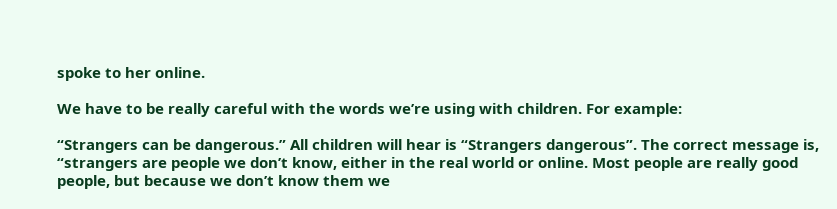spoke to her online.

We have to be really careful with the words we’re using with children. For example:

“Strangers can be dangerous.” All children will hear is “Strangers dangerous”. The correct message is, “strangers are people we don’t know, either in the real world or online. Most people are really good people, but because we don’t know them we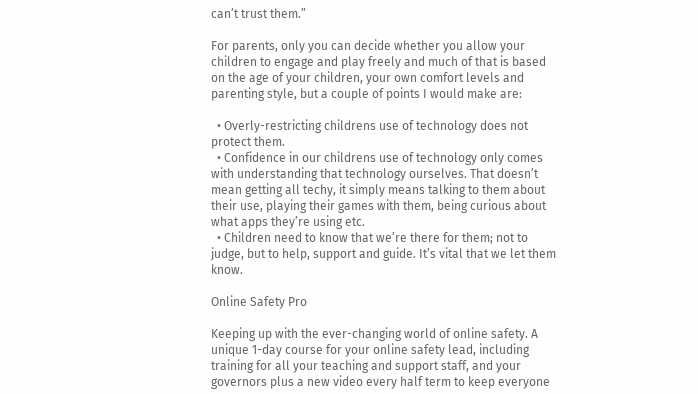can’t trust them.”

For parents, only you can decide whether you allow your children to engage and play freely and much of that is based on the age of your children, your own comfort levels and parenting style, but a couple of points I would make are:

  • Overly-restricting childrens use of technology does not protect them.
  • Confidence in our childrens use of technology only comes with understanding that technology ourselves. That doesn’t mean getting all techy, it simply means talking to them about their use, playing their games with them, being curious about what apps they’re using etc.
  • Children need to know that we’re there for them; not to judge, but to help, support and guide. It’s vital that we let them know.

Online Safety Pro

Keeping up with the ever-changing world of online safety. A unique 1-day course for your online safety lead, including training for all your teaching and support staff, and your governors plus a new video every half term to keep everyone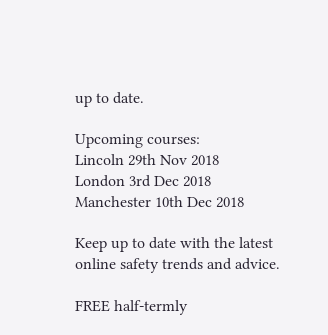up to date.

Upcoming courses:
Lincoln 29th Nov 2018
London 3rd Dec 2018
Manchester 10th Dec 2018

Keep up to date with the latest online safety trends and advice.

FREE half-termly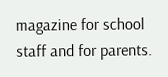magazine for school staff and for parents.